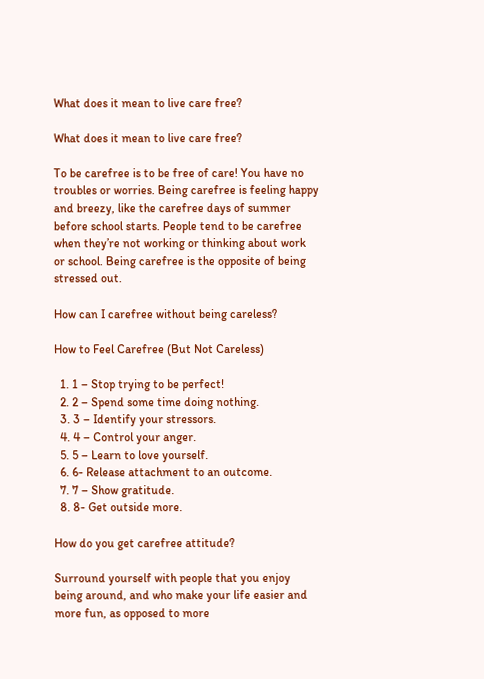What does it mean to live care free?

What does it mean to live care free?

To be carefree is to be free of care! You have no troubles or worries. Being carefree is feeling happy and breezy, like the carefree days of summer before school starts. People tend to be carefree when they’re not working or thinking about work or school. Being carefree is the opposite of being stressed out.

How can I carefree without being careless?

How to Feel Carefree (But Not Careless)

  1. 1 – Stop trying to be perfect!
  2. 2 – Spend some time doing nothing.
  3. 3 – Identify your stressors.
  4. 4 – Control your anger.
  5. 5 – Learn to love yourself.
  6. 6- Release attachment to an outcome.
  7. 7 – Show gratitude.
  8. 8- Get outside more.

How do you get carefree attitude?

Surround yourself with people that you enjoy being around, and who make your life easier and more fun, as opposed to more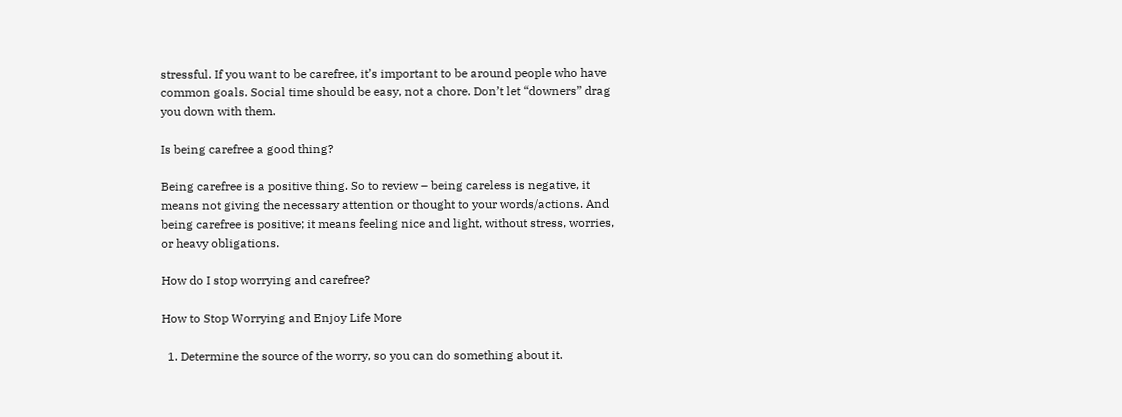stressful. If you want to be carefree, it’s important to be around people who have common goals. Social time should be easy, not a chore. Don’t let “downers” drag you down with them.

Is being carefree a good thing?

Being carefree is a positive thing. So to review – being careless is negative, it means not giving the necessary attention or thought to your words/actions. And being carefree is positive; it means feeling nice and light, without stress, worries, or heavy obligations.

How do I stop worrying and carefree?

How to Stop Worrying and Enjoy Life More

  1. Determine the source of the worry, so you can do something about it.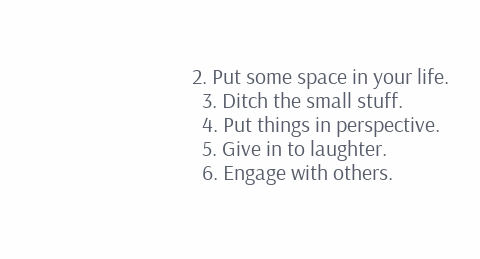2. Put some space in your life.
  3. Ditch the small stuff.
  4. Put things in perspective.
  5. Give in to laughter.
  6. Engage with others.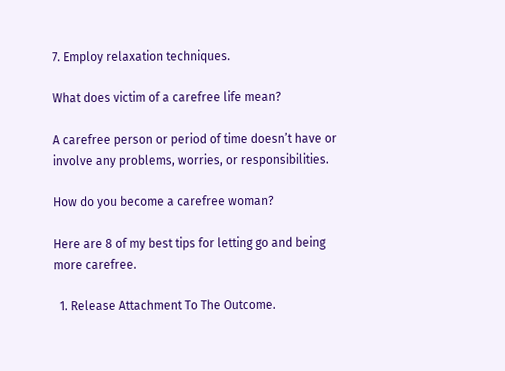7. Employ relaxation techniques.

What does victim of a carefree life mean?

A carefree person or period of time doesn’t have or involve any problems, worries, or responsibilities.

How do you become a carefree woman?

Here are 8 of my best tips for letting go and being more carefree.

  1. Release Attachment To The Outcome.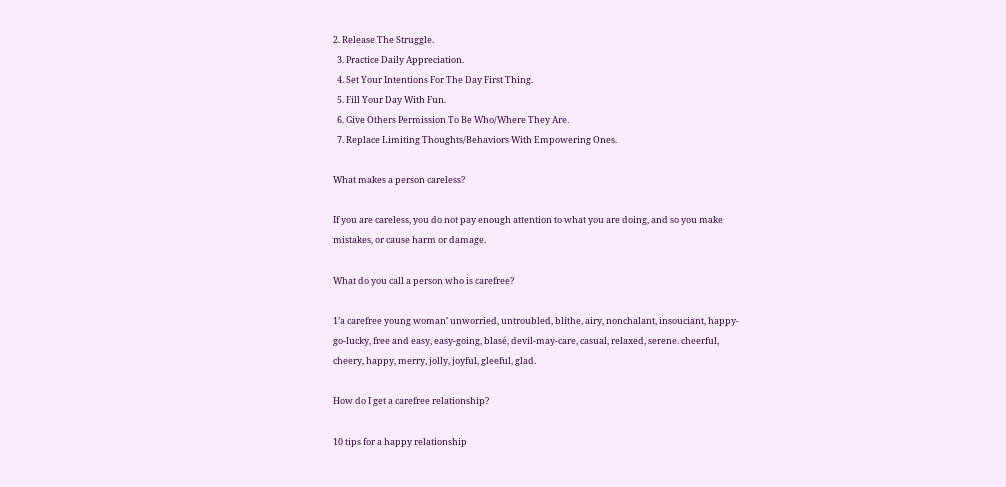2. Release The Struggle.
  3. Practice Daily Appreciation.
  4. Set Your Intentions For The Day First Thing.
  5. Fill Your Day With Fun.
  6. Give Others Permission To Be Who/Where They Are.
  7. Replace Limiting Thoughts/Behaviors With Empowering Ones.

What makes a person careless?

If you are careless, you do not pay enough attention to what you are doing, and so you make mistakes, or cause harm or damage.

What do you call a person who is carefree?

1’a carefree young woman’ unworried, untroubled, blithe, airy, nonchalant, insouciant, happy-go-lucky, free and easy, easy-going, blasé, devil-may-care, casual, relaxed, serene. cheerful, cheery, happy, merry, jolly, joyful, gleeful, glad.

How do I get a carefree relationship?

10 tips for a happy relationship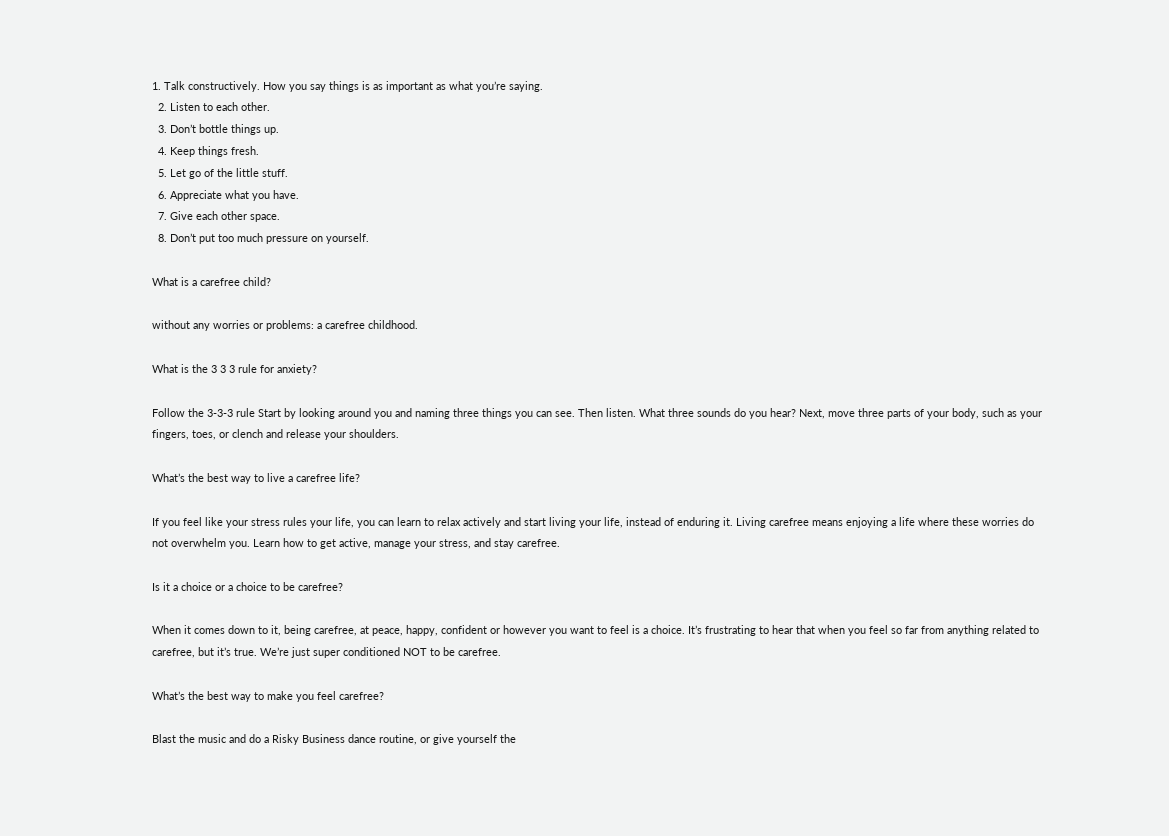1. Talk constructively. How you say things is as important as what you’re saying.
  2. Listen to each other.
  3. Don’t bottle things up.
  4. Keep things fresh.
  5. Let go of the little stuff.
  6. Appreciate what you have.
  7. Give each other space.
  8. Don’t put too much pressure on yourself.

What is a carefree child?

without any worries or problems: a carefree childhood.

What is the 3 3 3 rule for anxiety?

Follow the 3-3-3 rule Start by looking around you and naming three things you can see. Then listen. What three sounds do you hear? Next, move three parts of your body, such as your fingers, toes, or clench and release your shoulders.

What’s the best way to live a carefree life?

If you feel like your stress rules your life, you can learn to relax actively and start living your life, instead of enduring it. Living carefree means enjoying a life where these worries do not overwhelm you. Learn how to get active, manage your stress, and stay carefree.

Is it a choice or a choice to be carefree?

When it comes down to it, being carefree, at peace, happy, confident or however you want to feel is a choice. It’s frustrating to hear that when you feel so far from anything related to carefree, but it’s true. We’re just super conditioned NOT to be carefree.

What’s the best way to make you feel carefree?

Blast the music and do a Risky Business dance routine, or give yourself the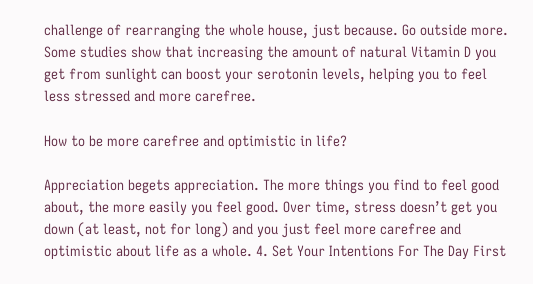challenge of rearranging the whole house, just because. Go outside more. Some studies show that increasing the amount of natural Vitamin D you get from sunlight can boost your serotonin levels, helping you to feel less stressed and more carefree.

How to be more carefree and optimistic in life?

Appreciation begets appreciation. The more things you find to feel good about, the more easily you feel good. Over time, stress doesn’t get you down (at least, not for long) and you just feel more carefree and optimistic about life as a whole. 4. Set Your Intentions For The Day First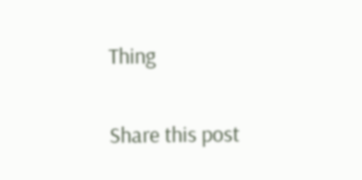Thing

Share this post